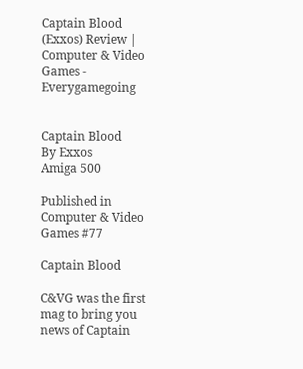Captain Blood (Exxos) Review | Computer & Video Games - Everygamegoing


Captain Blood
By Exxos
Amiga 500

Published in Computer & Video Games #77

Captain Blood

C&VG was the first mag to bring you news of Captain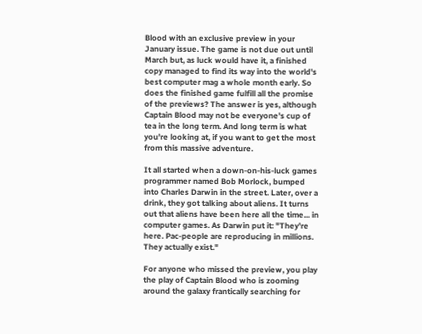Blood with an exclusive preview in your January issue. The game is not due out until March but, as luck would have it, a finished copy managed to find its way into the world's best computer mag a whole month early. So does the finished game fulfill all the promise of the previews? The answer is yes, although Captain Blood may not be everyone's cup of tea in the long term. And long term is what you're looking at, if you want to get the most from this massive adventure.

It all started when a down-on-his-luck games programmer named Bob Morlock, bumped into Charles Darwin in the street. Later, over a drink, they got talking about aliens. It turns out that aliens have been here all the time... in computer games. As Darwin put it: "They're here. Pac-people are reproducing in millions. They actually exist."

For anyone who missed the preview, you play the play of Captain Blood who is zooming around the galaxy frantically searching for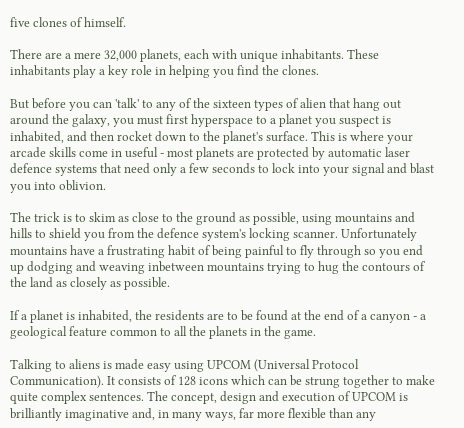five clones of himself.

There are a mere 32,000 planets, each with unique inhabitants. These inhabitants play a key role in helping you find the clones.

But before you can 'talk' to any of the sixteen types of alien that hang out around the galaxy, you must first hyperspace to a planet you suspect is inhabited, and then rocket down to the planet's surface. This is where your arcade skills come in useful - most planets are protected by automatic laser defence systems that need only a few seconds to lock into your signal and blast you into oblivion.

The trick is to skim as close to the ground as possible, using mountains and hills to shield you from the defence system's locking scanner. Unfortunately mountains have a frustrating habit of being painful to fly through so you end up dodging and weaving inbetween mountains trying to hug the contours of the land as closely as possible.

If a planet is inhabited, the residents are to be found at the end of a canyon - a geological feature common to all the planets in the game.

Talking to aliens is made easy using UPCOM (Universal Protocol Communication). It consists of 128 icons which can be strung together to make quite complex sentences. The concept, design and execution of UPCOM is brilliantly imaginative and, in many ways, far more flexible than any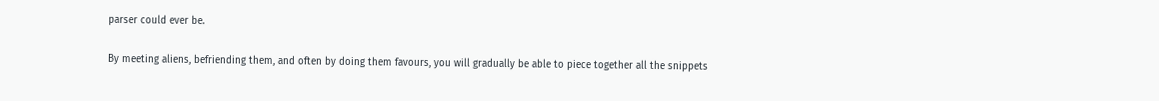parser could ever be.

By meeting aliens, befriending them, and often by doing them favours, you will gradually be able to piece together all the snippets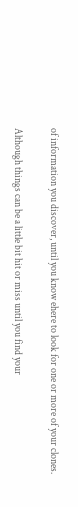of information you discover, until you know ehere to look for one or more of your clones.

Although things can be a little bit hit or miss until you find your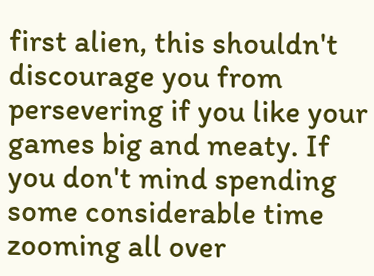first alien, this shouldn't discourage you from persevering if you like your games big and meaty. If you don't mind spending some considerable time zooming all over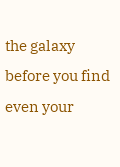the galaxy before you find even your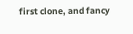first clone, and fancy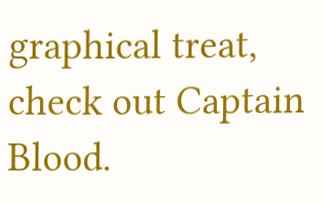graphical treat, check out Captain Blood.